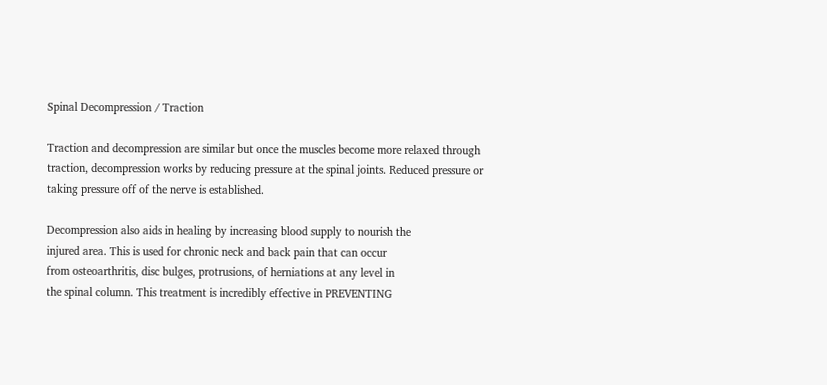Spinal Decompression / Traction

Traction and decompression are similar but once the muscles become more relaxed through traction, decompression works by reducing pressure at the spinal joints. Reduced pressure or taking pressure off of the nerve is established.

Decompression also aids in healing by increasing blood supply to nourish the
injured area. This is used for chronic neck and back pain that can occur
from osteoarthritis, disc bulges, protrusions, of herniations at any level in
the spinal column. This treatment is incredibly effective in PREVENTING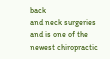back
and neck surgeries and is one of the newest chiropractic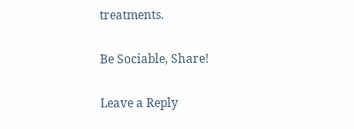treatments.

Be Sociable, Share!

Leave a Reply